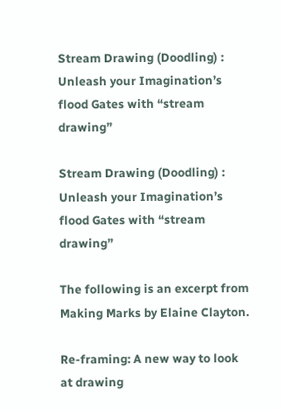Stream Drawing (Doodling) : Unleash your Imagination’s flood Gates with “stream drawing”

Stream Drawing (Doodling) : Unleash your Imagination’s flood Gates with “stream drawing”

The following is an excerpt from Making Marks by Elaine Clayton.

Re-framing: A new way to look at drawing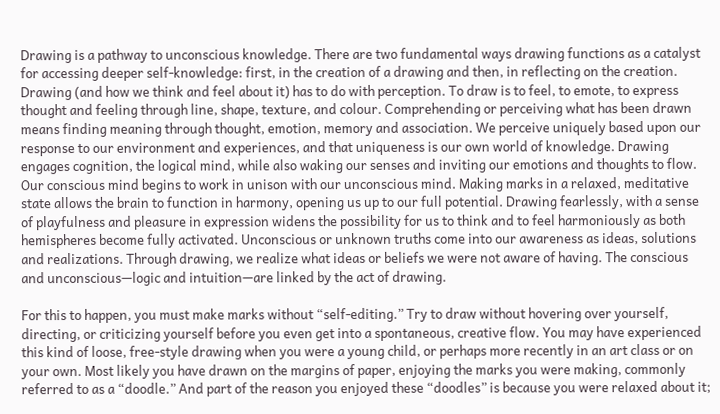Drawing is a pathway to unconscious knowledge. There are two fundamental ways drawing functions as a catalyst for accessing deeper self-knowledge: first, in the creation of a drawing and then, in reflecting on the creation. Drawing (and how we think and feel about it) has to do with perception. To draw is to feel, to emote, to express thought and feeling through line, shape, texture, and colour. Comprehending or perceiving what has been drawn means finding meaning through thought, emotion, memory and association. We perceive uniquely based upon our response to our environment and experiences, and that uniqueness is our own world of knowledge. Drawing engages cognition, the logical mind, while also waking our senses and inviting our emotions and thoughts to flow. Our conscious mind begins to work in unison with our unconscious mind. Making marks in a relaxed, meditative state allows the brain to function in harmony, opening us up to our full potential. Drawing fearlessly, with a sense of playfulness and pleasure in expression widens the possibility for us to think and to feel harmoniously as both hemispheres become fully activated. Unconscious or unknown truths come into our awareness as ideas, solutions and realizations. Through drawing, we realize what ideas or beliefs we were not aware of having. The conscious and unconscious—logic and intuition—are linked by the act of drawing.

For this to happen, you must make marks without “self-editing.” Try to draw without hovering over yourself, directing, or criticizing yourself before you even get into a spontaneous, creative flow. You may have experienced this kind of loose, free-style drawing when you were a young child, or perhaps more recently in an art class or on your own. Most likely you have drawn on the margins of paper, enjoying the marks you were making, commonly referred to as a “doodle.” And part of the reason you enjoyed these “doodles” is because you were relaxed about it;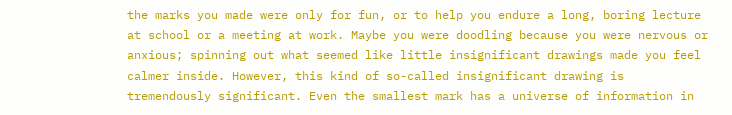the marks you made were only for fun, or to help you endure a long, boring lecture at school or a meeting at work. Maybe you were doodling because you were nervous or anxious; spinning out what seemed like little insignificant drawings made you feel calmer inside. However, this kind of so-called insignificant drawing is tremendously significant. Even the smallest mark has a universe of information in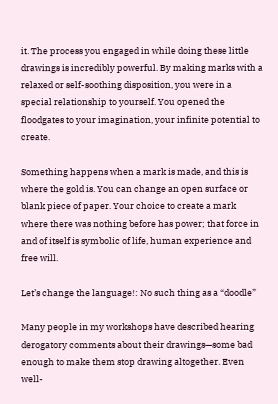it. The process you engaged in while doing these little drawings is incredibly powerful. By making marks with a relaxed or self-soothing disposition, you were in a special relationship to yourself. You opened the floodgates to your imagination, your infinite potential to create.

Something happens when a mark is made, and this is where the gold is. You can change an open surface or blank piece of paper. Your choice to create a mark where there was nothing before has power; that force in and of itself is symbolic of life, human experience and free will.

Let’s change the language!: No such thing as a “doodle”

Many people in my workshops have described hearing derogatory comments about their drawings—some bad enough to make them stop drawing altogether. Even well-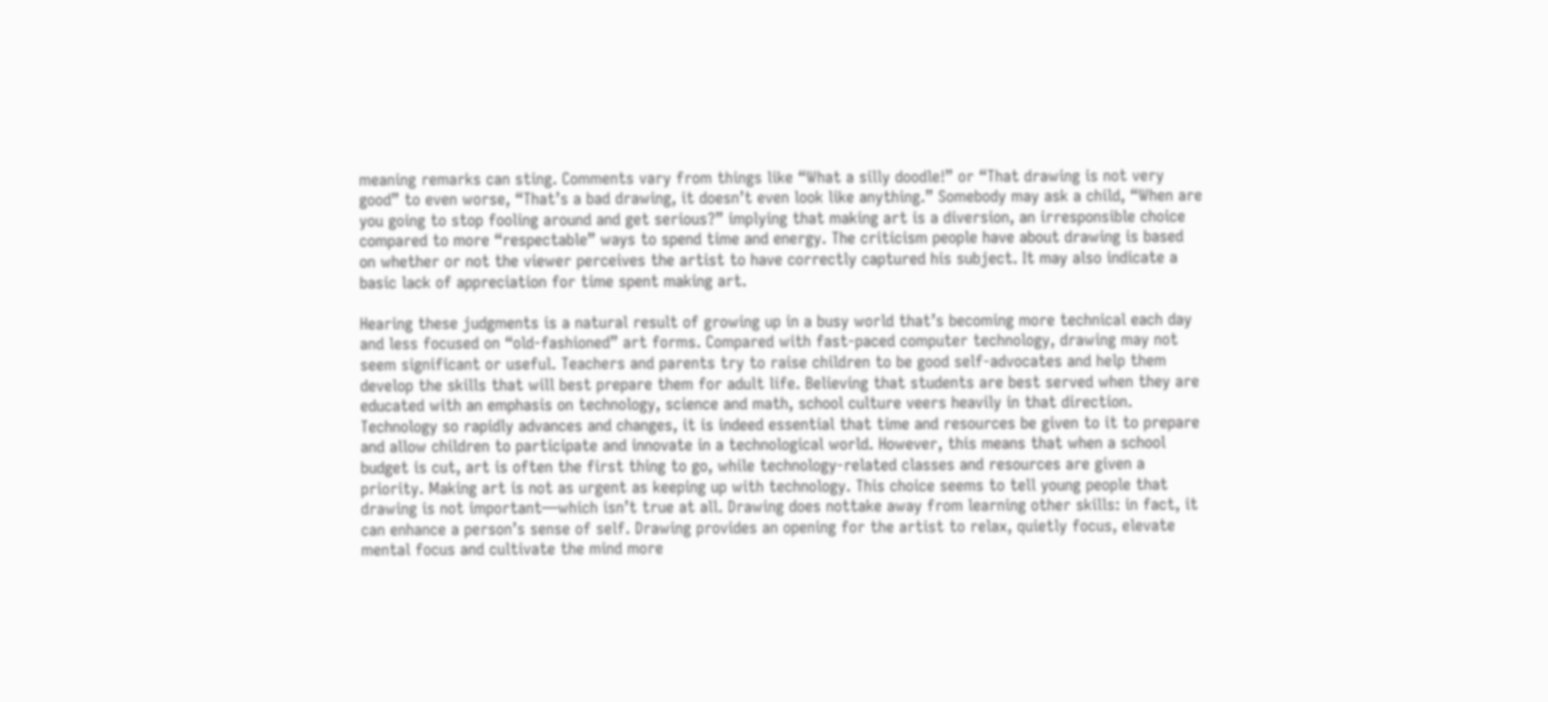meaning remarks can sting. Comments vary from things like “What a silly doodle!” or “That drawing is not very good” to even worse, “That’s a bad drawing, it doesn’t even look like anything.” Somebody may ask a child, “When are you going to stop fooling around and get serious?” implying that making art is a diversion, an irresponsible choice compared to more “respectable” ways to spend time and energy. The criticism people have about drawing is based on whether or not the viewer perceives the artist to have correctly captured his subject. It may also indicate a basic lack of appreciation for time spent making art.

Hearing these judgments is a natural result of growing up in a busy world that’s becoming more technical each day and less focused on “old-fashioned” art forms. Compared with fast-paced computer technology, drawing may not seem significant or useful. Teachers and parents try to raise children to be good self-advocates and help them develop the skills that will best prepare them for adult life. Believing that students are best served when they are educated with an emphasis on technology, science and math, school culture veers heavily in that direction. Technology so rapidly advances and changes, it is indeed essential that time and resources be given to it to prepare and allow children to participate and innovate in a technological world. However, this means that when a school budget is cut, art is often the first thing to go, while technology-related classes and resources are given a priority. Making art is not as urgent as keeping up with technology. This choice seems to tell young people that drawing is not important—which isn’t true at all. Drawing does nottake away from learning other skills: in fact, it can enhance a person’s sense of self. Drawing provides an opening for the artist to relax, quietly focus, elevate mental focus and cultivate the mind more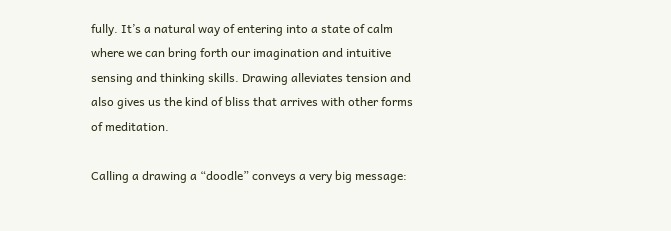fully. It’s a natural way of entering into a state of calm where we can bring forth our imagination and intuitive sensing and thinking skills. Drawing alleviates tension and also gives us the kind of bliss that arrives with other forms of meditation.

Calling a drawing a “doodle” conveys a very big message: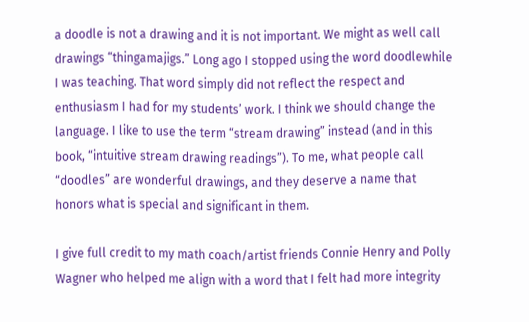a doodle is not a drawing and it is not important. We might as well call drawings “thingamajigs.” Long ago I stopped using the word doodlewhile I was teaching. That word simply did not reflect the respect and enthusiasm I had for my students’ work. I think we should change the language. I like to use the term “stream drawing” instead (and in this book, “intuitive stream drawing readings”). To me, what people call “doodles” are wonderful drawings, and they deserve a name that honors what is special and significant in them.

I give full credit to my math coach/artist friends Connie Henry and Polly Wagner who helped me align with a word that I felt had more integrity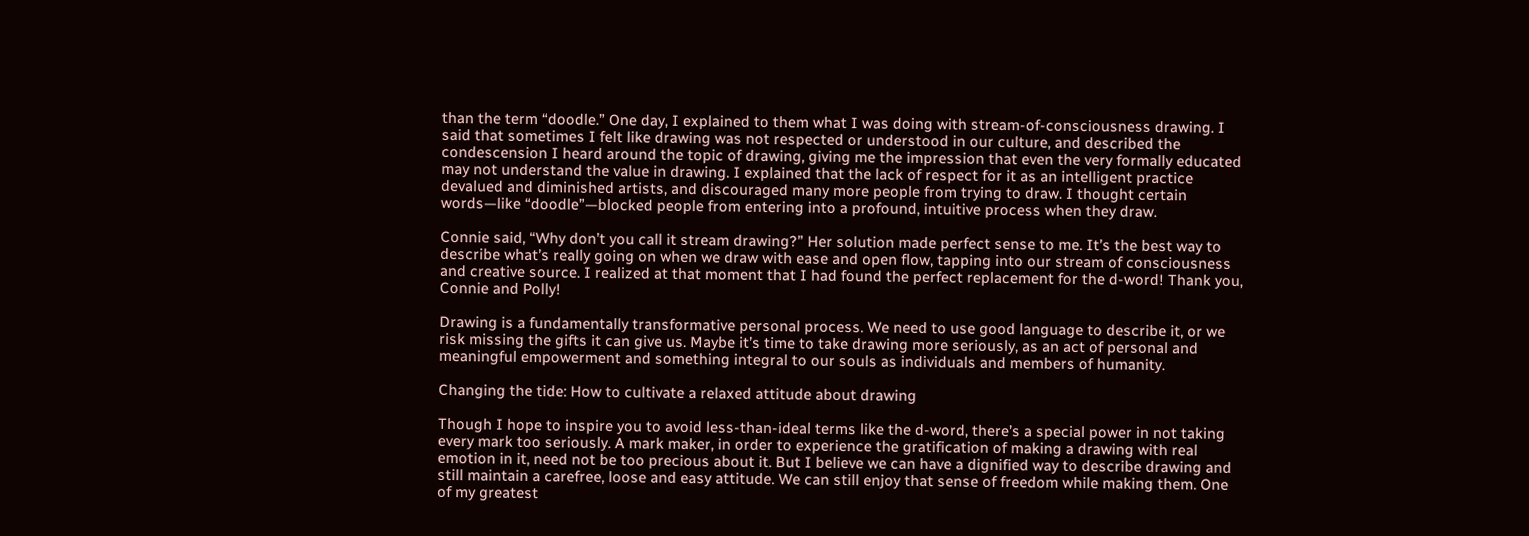than the term “doodle.” One day, I explained to them what I was doing with stream-of-consciousness drawing. I said that sometimes I felt like drawing was not respected or understood in our culture, and described the condescension I heard around the topic of drawing, giving me the impression that even the very formally educated may not understand the value in drawing. I explained that the lack of respect for it as an intelligent practice devalued and diminished artists, and discouraged many more people from trying to draw. I thought certain words—like “doodle”—blocked people from entering into a profound, intuitive process when they draw.

Connie said, “Why don’t you call it stream drawing?” Her solution made perfect sense to me. It’s the best way to describe what’s really going on when we draw with ease and open flow, tapping into our stream of consciousness and creative source. I realized at that moment that I had found the perfect replacement for the d-word! Thank you, Connie and Polly!

Drawing is a fundamentally transformative personal process. We need to use good language to describe it, or we risk missing the gifts it can give us. Maybe it’s time to take drawing more seriously, as an act of personal and meaningful empowerment and something integral to our souls as individuals and members of humanity.

Changing the tide: How to cultivate a relaxed attitude about drawing

Though I hope to inspire you to avoid less-than-ideal terms like the d-word, there’s a special power in not taking every mark too seriously. A mark maker, in order to experience the gratification of making a drawing with real emotion in it, need not be too precious about it. But I believe we can have a dignified way to describe drawing and still maintain a carefree, loose and easy attitude. We can still enjoy that sense of freedom while making them. One of my greatest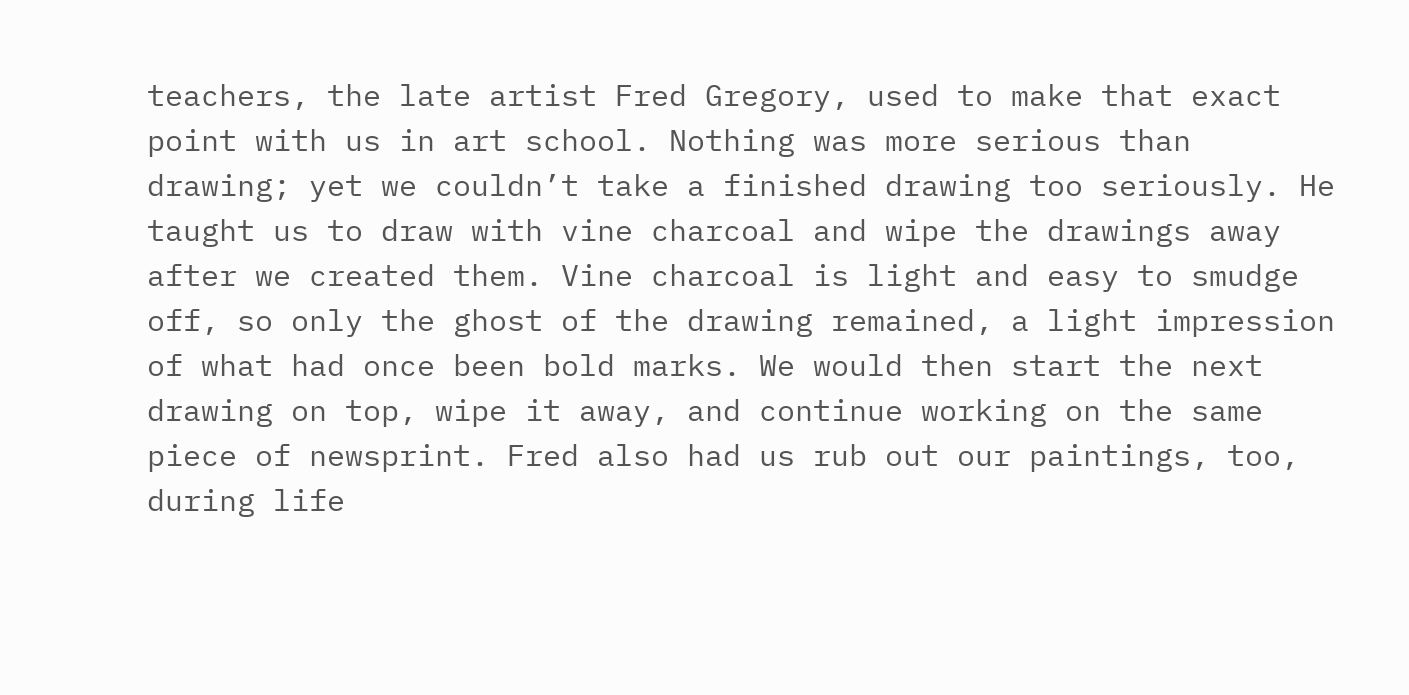teachers, the late artist Fred Gregory, used to make that exact point with us in art school. Nothing was more serious than drawing; yet we couldn’t take a finished drawing too seriously. He taught us to draw with vine charcoal and wipe the drawings away after we created them. Vine charcoal is light and easy to smudge off, so only the ghost of the drawing remained, a light impression of what had once been bold marks. We would then start the next drawing on top, wipe it away, and continue working on the same piece of newsprint. Fred also had us rub out our paintings, too, during life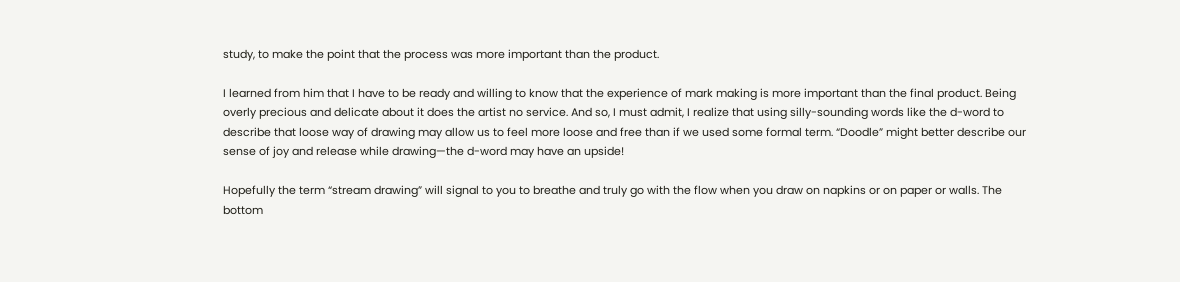study, to make the point that the process was more important than the product.

I learned from him that I have to be ready and willing to know that the experience of mark making is more important than the final product. Being overly precious and delicate about it does the artist no service. And so, I must admit, I realize that using silly-sounding words like the d-word to describe that loose way of drawing may allow us to feel more loose and free than if we used some formal term. “Doodle” might better describe our sense of joy and release while drawing—the d-word may have an upside!

Hopefully the term “stream drawing” will signal to you to breathe and truly go with the flow when you draw on napkins or on paper or walls. The bottom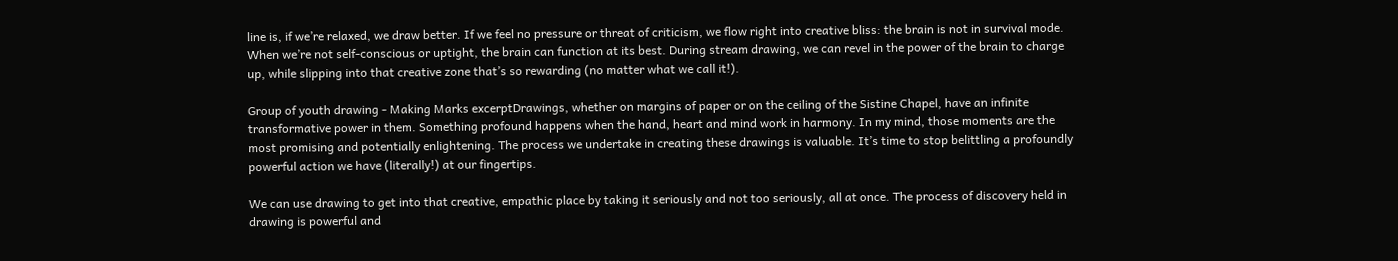line is, if we’re relaxed, we draw better. If we feel no pressure or threat of criticism, we flow right into creative bliss: the brain is not in survival mode. When we’re not self-conscious or uptight, the brain can function at its best. During stream drawing, we can revel in the power of the brain to charge up, while slipping into that creative zone that’s so rewarding (no matter what we call it!).

Group of youth drawing - Making Marks excerptDrawings, whether on margins of paper or on the ceiling of the Sistine Chapel, have an infinite transformative power in them. Something profound happens when the hand, heart and mind work in harmony. In my mind, those moments are the most promising and potentially enlightening. The process we undertake in creating these drawings is valuable. It’s time to stop belittling a profoundly powerful action we have (literally!) at our fingertips.

We can use drawing to get into that creative, empathic place by taking it seriously and not too seriously, all at once. The process of discovery held in drawing is powerful and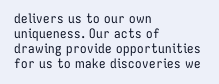delivers us to our own uniqueness. Our acts of drawing provide opportunities for us to make discoveries we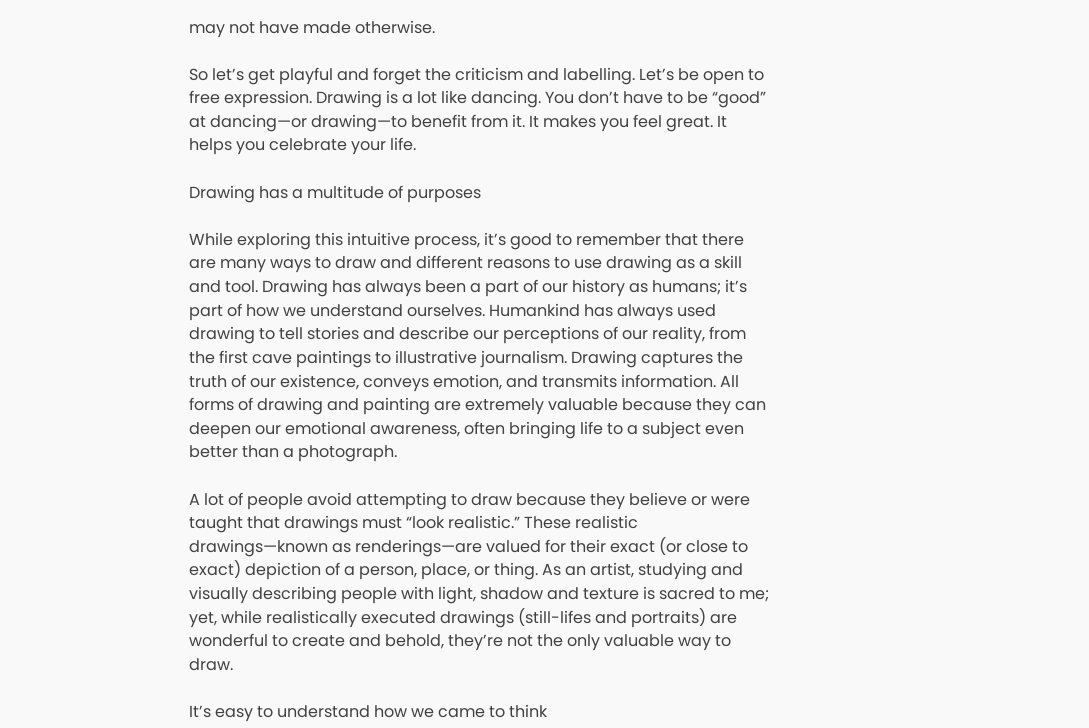may not have made otherwise.

So let’s get playful and forget the criticism and labelling. Let’s be open to free expression. Drawing is a lot like dancing. You don’t have to be “good” at dancing—or drawing—to benefit from it. It makes you feel great. It helps you celebrate your life.

Drawing has a multitude of purposes

While exploring this intuitive process, it’s good to remember that there are many ways to draw and different reasons to use drawing as a skill and tool. Drawing has always been a part of our history as humans; it’s part of how we understand ourselves. Humankind has always used drawing to tell stories and describe our perceptions of our reality, from the first cave paintings to illustrative journalism. Drawing captures the truth of our existence, conveys emotion, and transmits information. All forms of drawing and painting are extremely valuable because they can deepen our emotional awareness, often bringing life to a subject even better than a photograph.

A lot of people avoid attempting to draw because they believe or were taught that drawings must “look realistic.” These realistic drawings—known as renderings—are valued for their exact (or close to exact) depiction of a person, place, or thing. As an artist, studying and visually describing people with light, shadow and texture is sacred to me; yet, while realistically executed drawings (still-lifes and portraits) are wonderful to create and behold, they’re not the only valuable way to draw.

It’s easy to understand how we came to think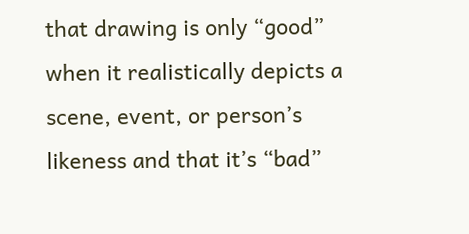that drawing is only “good” when it realistically depicts a scene, event, or person’s likeness and that it’s “bad”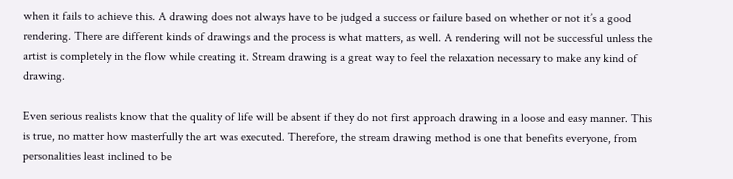when it fails to achieve this. A drawing does not always have to be judged a success or failure based on whether or not it’s a good rendering. There are different kinds of drawings and the process is what matters, as well. A rendering will not be successful unless the artist is completely in the flow while creating it. Stream drawing is a great way to feel the relaxation necessary to make any kind of drawing.

Even serious realists know that the quality of life will be absent if they do not first approach drawing in a loose and easy manner. This is true, no matter how masterfully the art was executed. Therefore, the stream drawing method is one that benefits everyone, from personalities least inclined to be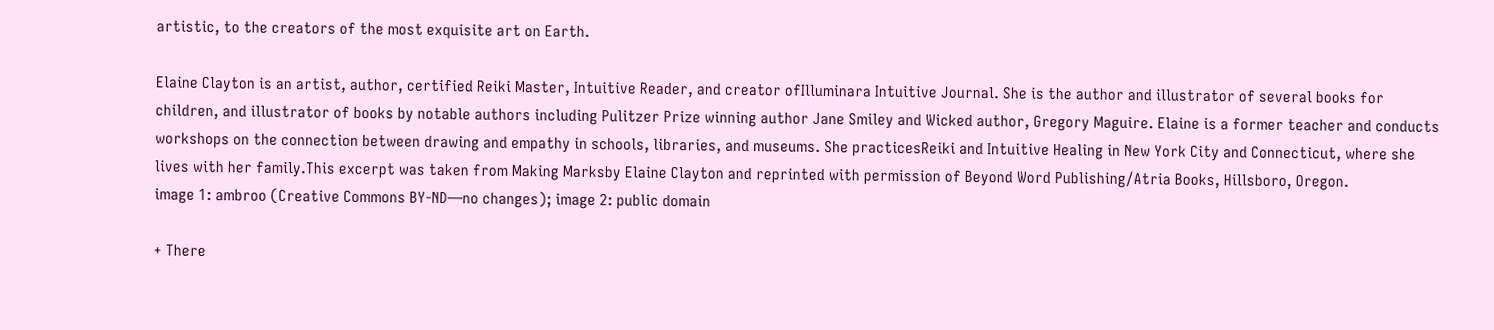artistic, to the creators of the most exquisite art on Earth.

Elaine Clayton is an artist, author, certified Reiki Master, Intuitive Reader, and creator ofIlluminara Intuitive Journal. She is the author and illustrator of several books for children, and illustrator of books by notable authors including Pulitzer Prize winning author Jane Smiley and Wicked author, Gregory Maguire. Elaine is a former teacher and conducts workshops on the connection between drawing and empathy in schools, libraries, and museums. She practicesReiki and Intuitive Healing in New York City and Connecticut, where she lives with her family.This excerpt was taken from Making Marksby Elaine Clayton and reprinted with permission of Beyond Word Publishing/Atria Books, Hillsboro, Oregon.
image 1: ambroo (Creative Commons BY-ND—no changes); image 2: public domain

+ There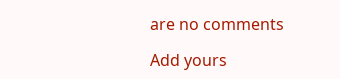are no comments

Add yours